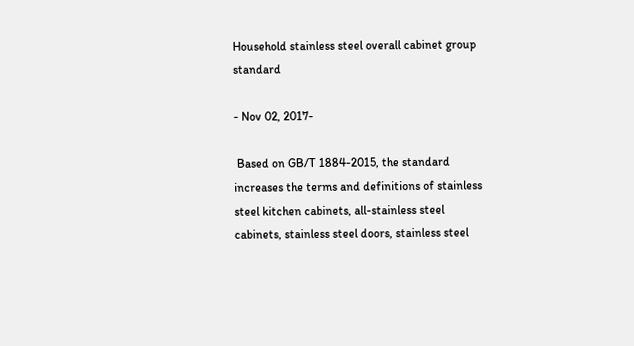Household stainless steel overall cabinet group standard

- Nov 02, 2017-

 Based on GB/T 1884-2015, the standard increases the terms and definitions of stainless steel kitchen cabinets, all-stainless steel cabinets, stainless steel doors, stainless steel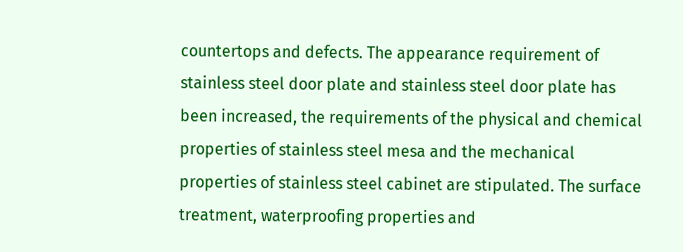countertops and defects. The appearance requirement of stainless steel door plate and stainless steel door plate has been increased, the requirements of the physical and chemical properties of stainless steel mesa and the mechanical properties of stainless steel cabinet are stipulated. The surface treatment, waterproofing properties and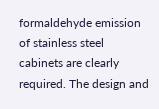formaldehyde emission of stainless steel cabinets are clearly required. The design and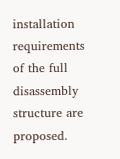installation requirements of the full disassembly structure are proposed.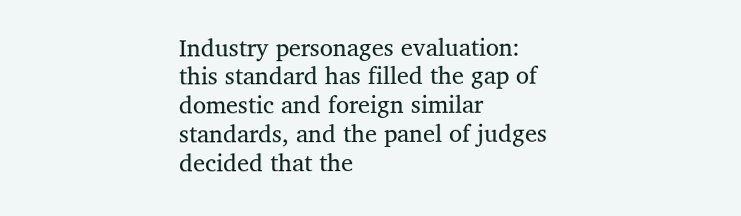Industry personages evaluation: this standard has filled the gap of domestic and foreign similar standards, and the panel of judges decided that the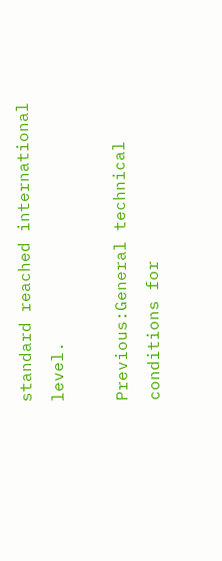standard reached international level.

Previous:General technical conditions for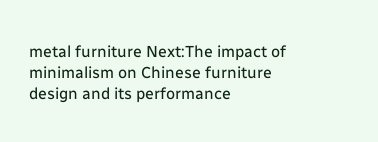metal furniture Next:The impact of minimalism on Chinese furniture design and its performance